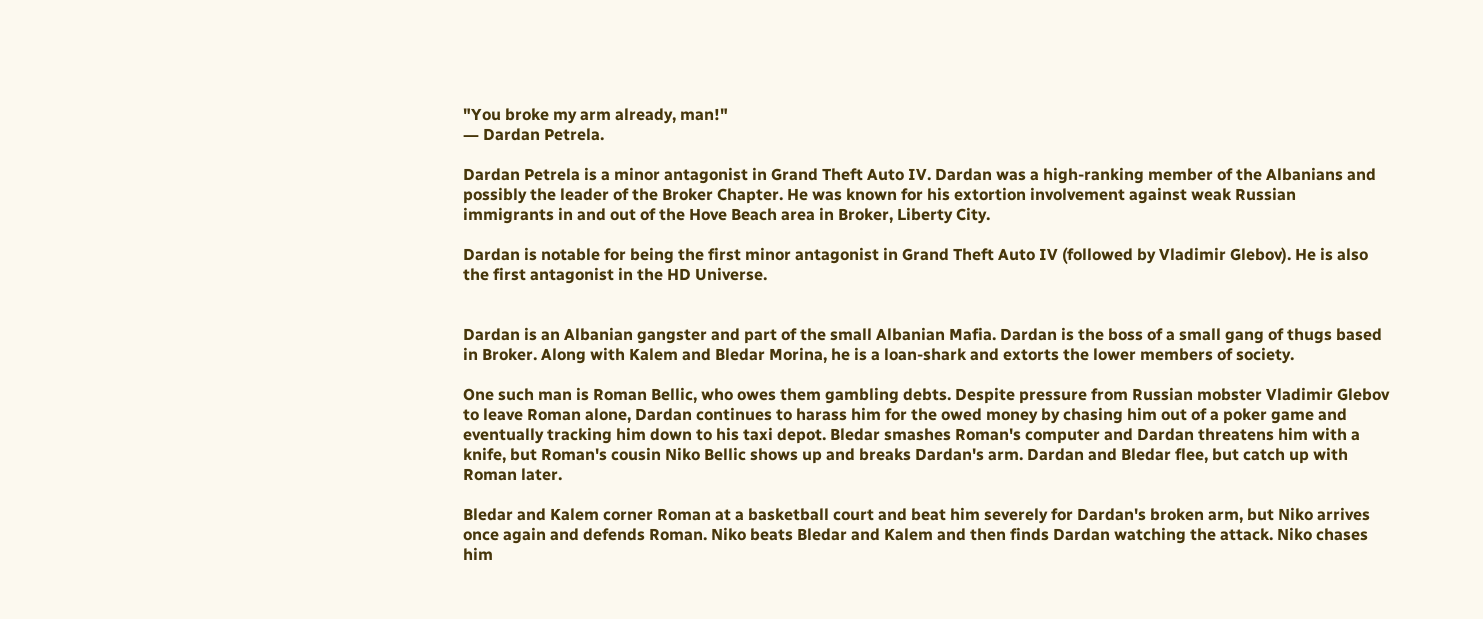"You broke my arm already, man!"
― Dardan Petrela.

Dardan Petrela is a minor antagonist in Grand Theft Auto IV. Dardan was a high-ranking member of the Albanians and possibly the leader of the Broker Chapter. He was known for his extortion involvement against weak Russian immigrants in and out of the Hove Beach area in Broker, Liberty City.

Dardan is notable for being the first minor antagonist in Grand Theft Auto IV (followed by Vladimir Glebov). He is also the first antagonist in the HD Universe.


Dardan is an Albanian gangster and part of the small Albanian Mafia. Dardan is the boss of a small gang of thugs based in Broker. Along with Kalem and Bledar Morina, he is a loan-shark and extorts the lower members of society.

One such man is Roman Bellic, who owes them gambling debts. Despite pressure from Russian mobster Vladimir Glebov to leave Roman alone, Dardan continues to harass him for the owed money by chasing him out of a poker game and eventually tracking him down to his taxi depot. Bledar smashes Roman's computer and Dardan threatens him with a knife, but Roman's cousin Niko Bellic shows up and breaks Dardan's arm. Dardan and Bledar flee, but catch up with Roman later.

Bledar and Kalem corner Roman at a basketball court and beat him severely for Dardan's broken arm, but Niko arrives once again and defends Roman. Niko beats Bledar and Kalem and then finds Dardan watching the attack. Niko chases him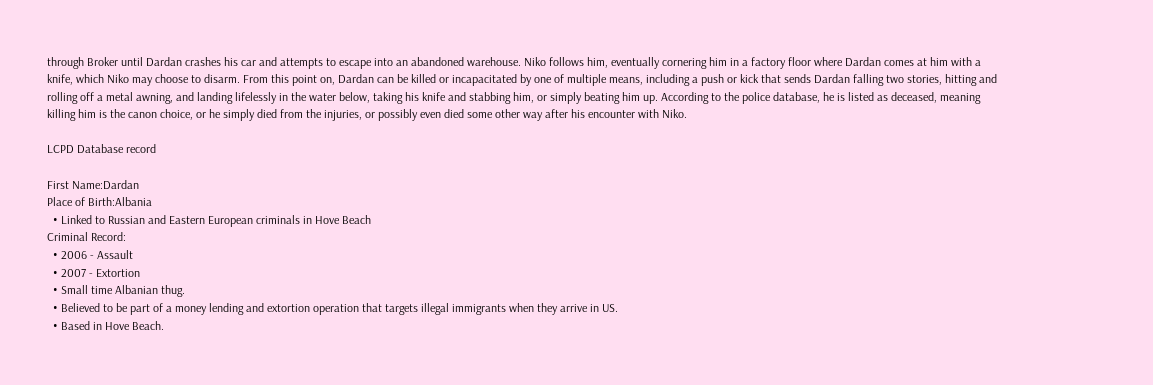through Broker until Dardan crashes his car and attempts to escape into an abandoned warehouse. Niko follows him, eventually cornering him in a factory floor where Dardan comes at him with a knife, which Niko may choose to disarm. From this point on, Dardan can be killed or incapacitated by one of multiple means, including a push or kick that sends Dardan falling two stories, hitting and rolling off a metal awning, and landing lifelessly in the water below, taking his knife and stabbing him, or simply beating him up. According to the police database, he is listed as deceased, meaning killing him is the canon choice, or he simply died from the injuries, or possibly even died some other way after his encounter with Niko.

LCPD Database record

First Name:Dardan
Place of Birth:Albania
  • Linked to Russian and Eastern European criminals in Hove Beach
Criminal Record:
  • 2006 - Assault
  • 2007 - Extortion
  • Small time Albanian thug.
  • Believed to be part of a money lending and extortion operation that targets illegal immigrants when they arrive in US.
  • Based in Hove Beach.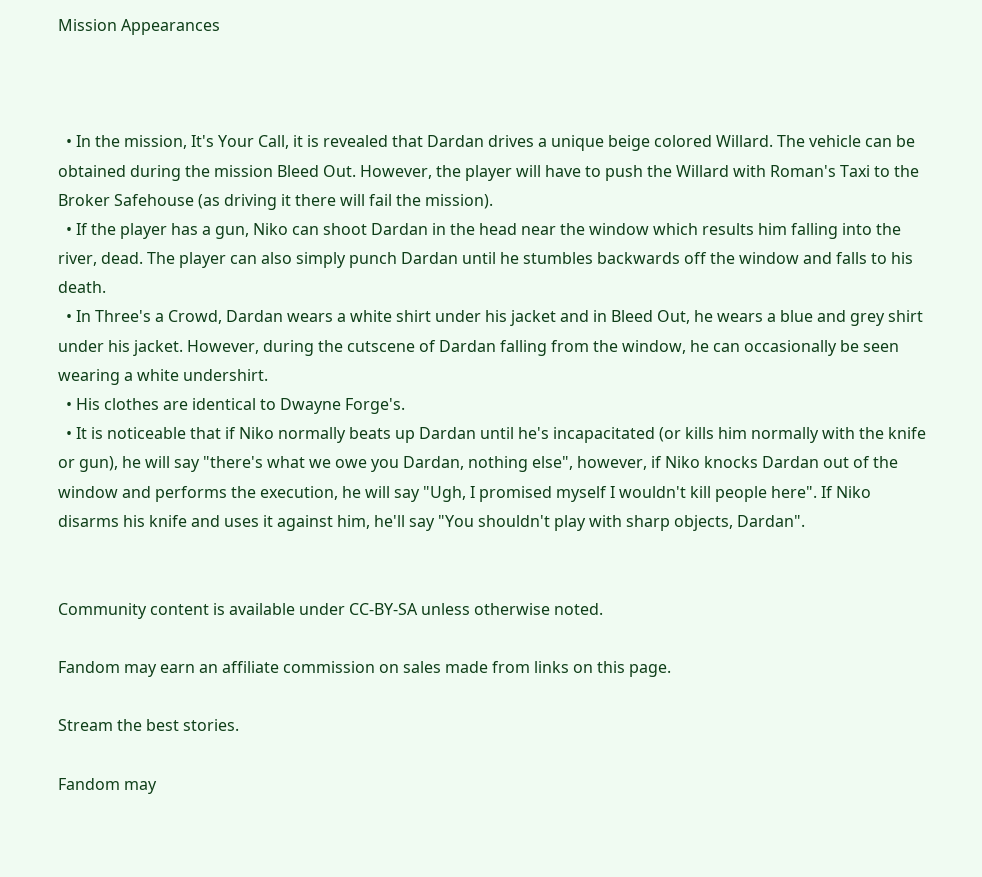Mission Appearances



  • In the mission, It's Your Call, it is revealed that Dardan drives a unique beige colored Willard. The vehicle can be obtained during the mission Bleed Out. However, the player will have to push the Willard with Roman's Taxi to the Broker Safehouse (as driving it there will fail the mission).
  • If the player has a gun, Niko can shoot Dardan in the head near the window which results him falling into the river, dead. The player can also simply punch Dardan until he stumbles backwards off the window and falls to his death.
  • In Three's a Crowd, Dardan wears a white shirt under his jacket and in Bleed Out, he wears a blue and grey shirt under his jacket. However, during the cutscene of Dardan falling from the window, he can occasionally be seen wearing a white undershirt.
  • His clothes are identical to Dwayne Forge's.
  • It is noticeable that if Niko normally beats up Dardan until he's incapacitated (or kills him normally with the knife or gun), he will say "there's what we owe you Dardan, nothing else", however, if Niko knocks Dardan out of the window and performs the execution, he will say "Ugh, I promised myself I wouldn't kill people here". If Niko disarms his knife and uses it against him, he'll say "You shouldn't play with sharp objects, Dardan".


Community content is available under CC-BY-SA unless otherwise noted.

Fandom may earn an affiliate commission on sales made from links on this page.

Stream the best stories.

Fandom may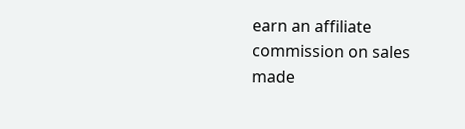earn an affiliate commission on sales made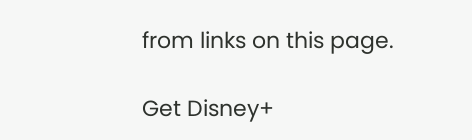from links on this page.

Get Disney+